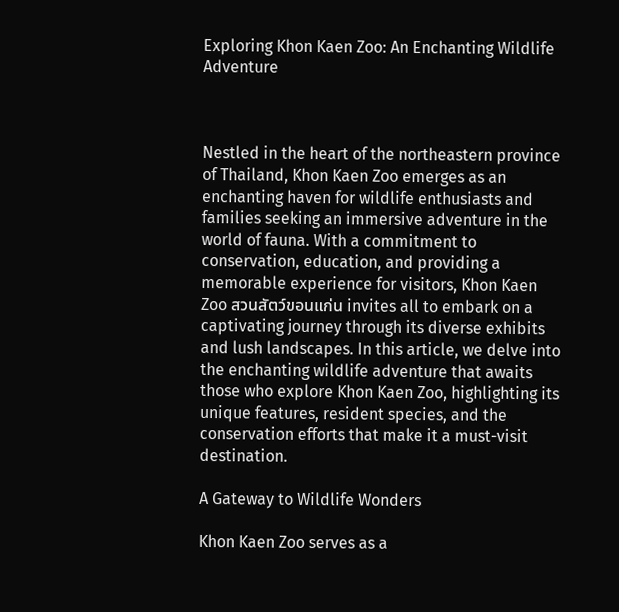Exploring Khon Kaen Zoo: An Enchanting Wildlife Adventure



Nestled in the heart of the northeastern province of Thailand, Khon Kaen Zoo emerges as an enchanting haven for wildlife enthusiasts and families seeking an immersive adventure in the world of fauna. With a commitment to conservation, education, and providing a memorable experience for visitors, Khon Kaen Zoo สวนสัตว์ขอนแก่น invites all to embark on a captivating journey through its diverse exhibits and lush landscapes. In this article, we delve into the enchanting wildlife adventure that awaits those who explore Khon Kaen Zoo, highlighting its unique features, resident species, and the conservation efforts that make it a must-visit destination.

A Gateway to Wildlife Wonders

Khon Kaen Zoo serves as a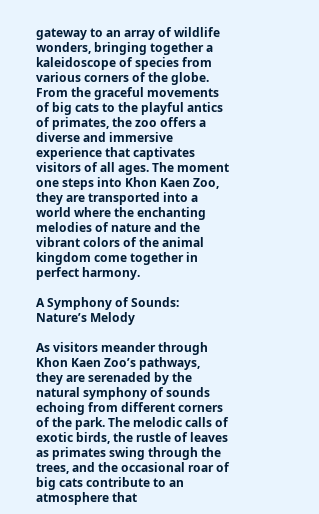gateway to an array of wildlife wonders, bringing together a kaleidoscope of species from various corners of the globe. From the graceful movements of big cats to the playful antics of primates, the zoo offers a diverse and immersive experience that captivates visitors of all ages. The moment one steps into Khon Kaen Zoo, they are transported into a world where the enchanting melodies of nature and the vibrant colors of the animal kingdom come together in perfect harmony.

A Symphony of Sounds: Nature’s Melody

As visitors meander through Khon Kaen Zoo’s pathways, they are serenaded by the natural symphony of sounds echoing from different corners of the park. The melodic calls of exotic birds, the rustle of leaves as primates swing through the trees, and the occasional roar of big cats contribute to an atmosphere that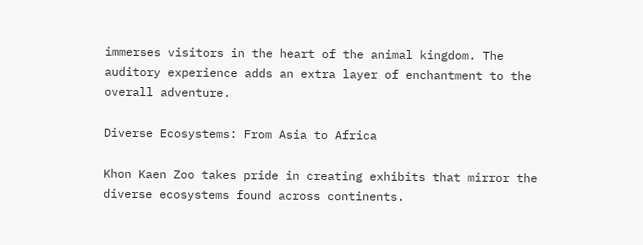immerses visitors in the heart of the animal kingdom. The auditory experience adds an extra layer of enchantment to the overall adventure.

Diverse Ecosystems: From Asia to Africa

Khon Kaen Zoo takes pride in creating exhibits that mirror the diverse ecosystems found across continents.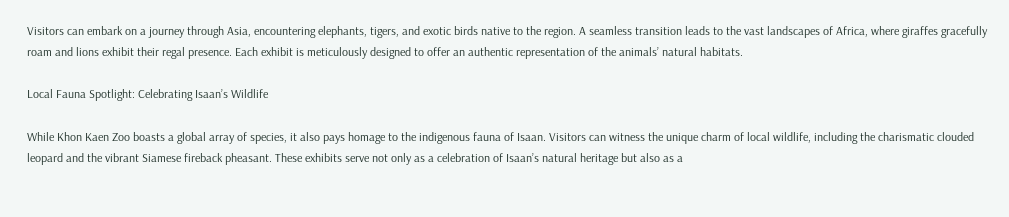Visitors can embark on a journey through Asia, encountering elephants, tigers, and exotic birds native to the region. A seamless transition leads to the vast landscapes of Africa, where giraffes gracefully roam and lions exhibit their regal presence. Each exhibit is meticulously designed to offer an authentic representation of the animals’ natural habitats.

Local Fauna Spotlight: Celebrating Isaan’s Wildlife

While Khon Kaen Zoo boasts a global array of species, it also pays homage to the indigenous fauna of Isaan. Visitors can witness the unique charm of local wildlife, including the charismatic clouded leopard and the vibrant Siamese fireback pheasant. These exhibits serve not only as a celebration of Isaan’s natural heritage but also as a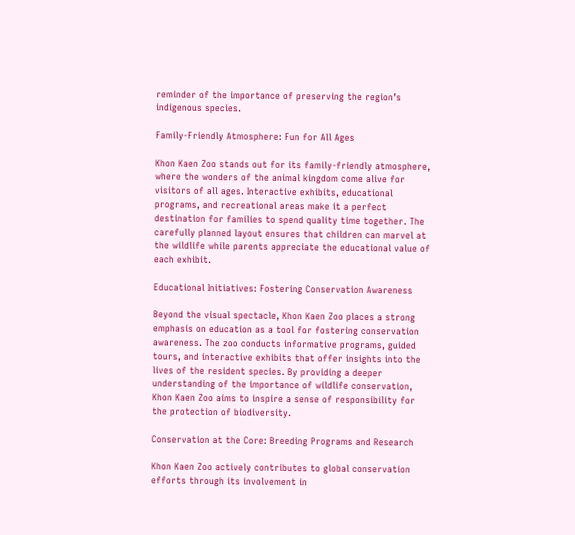reminder of the importance of preserving the region’s indigenous species.

Family-Friendly Atmosphere: Fun for All Ages

Khon Kaen Zoo stands out for its family-friendly atmosphere, where the wonders of the animal kingdom come alive for visitors of all ages. Interactive exhibits, educational programs, and recreational areas make it a perfect destination for families to spend quality time together. The carefully planned layout ensures that children can marvel at the wildlife while parents appreciate the educational value of each exhibit.

Educational Initiatives: Fostering Conservation Awareness

Beyond the visual spectacle, Khon Kaen Zoo places a strong emphasis on education as a tool for fostering conservation awareness. The zoo conducts informative programs, guided tours, and interactive exhibits that offer insights into the lives of the resident species. By providing a deeper understanding of the importance of wildlife conservation, Khon Kaen Zoo aims to inspire a sense of responsibility for the protection of biodiversity.

Conservation at the Core: Breeding Programs and Research

Khon Kaen Zoo actively contributes to global conservation efforts through its involvement in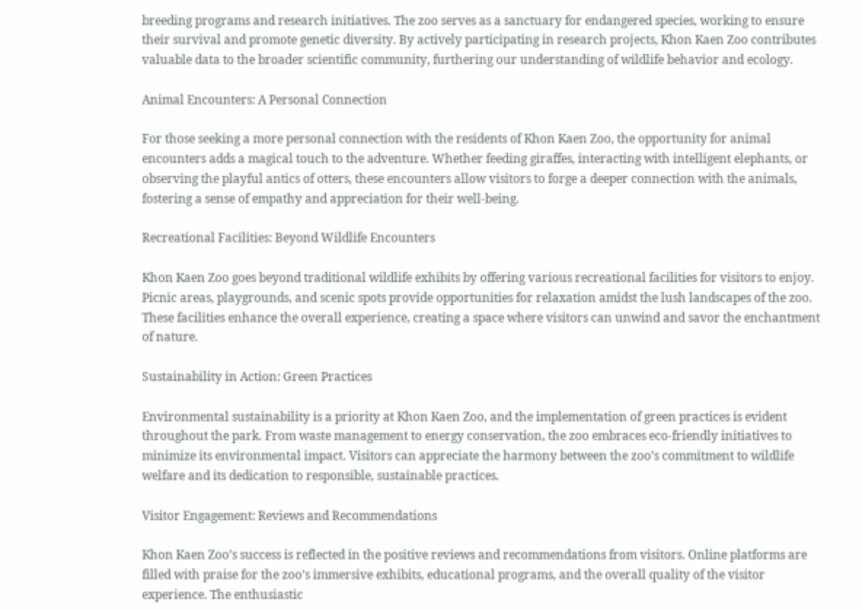breeding programs and research initiatives. The zoo serves as a sanctuary for endangered species, working to ensure their survival and promote genetic diversity. By actively participating in research projects, Khon Kaen Zoo contributes valuable data to the broader scientific community, furthering our understanding of wildlife behavior and ecology.

Animal Encounters: A Personal Connection

For those seeking a more personal connection with the residents of Khon Kaen Zoo, the opportunity for animal encounters adds a magical touch to the adventure. Whether feeding giraffes, interacting with intelligent elephants, or observing the playful antics of otters, these encounters allow visitors to forge a deeper connection with the animals, fostering a sense of empathy and appreciation for their well-being.

Recreational Facilities: Beyond Wildlife Encounters

Khon Kaen Zoo goes beyond traditional wildlife exhibits by offering various recreational facilities for visitors to enjoy. Picnic areas, playgrounds, and scenic spots provide opportunities for relaxation amidst the lush landscapes of the zoo. These facilities enhance the overall experience, creating a space where visitors can unwind and savor the enchantment of nature.

Sustainability in Action: Green Practices

Environmental sustainability is a priority at Khon Kaen Zoo, and the implementation of green practices is evident throughout the park. From waste management to energy conservation, the zoo embraces eco-friendly initiatives to minimize its environmental impact. Visitors can appreciate the harmony between the zoo’s commitment to wildlife welfare and its dedication to responsible, sustainable practices.

Visitor Engagement: Reviews and Recommendations

Khon Kaen Zoo’s success is reflected in the positive reviews and recommendations from visitors. Online platforms are filled with praise for the zoo’s immersive exhibits, educational programs, and the overall quality of the visitor experience. The enthusiastic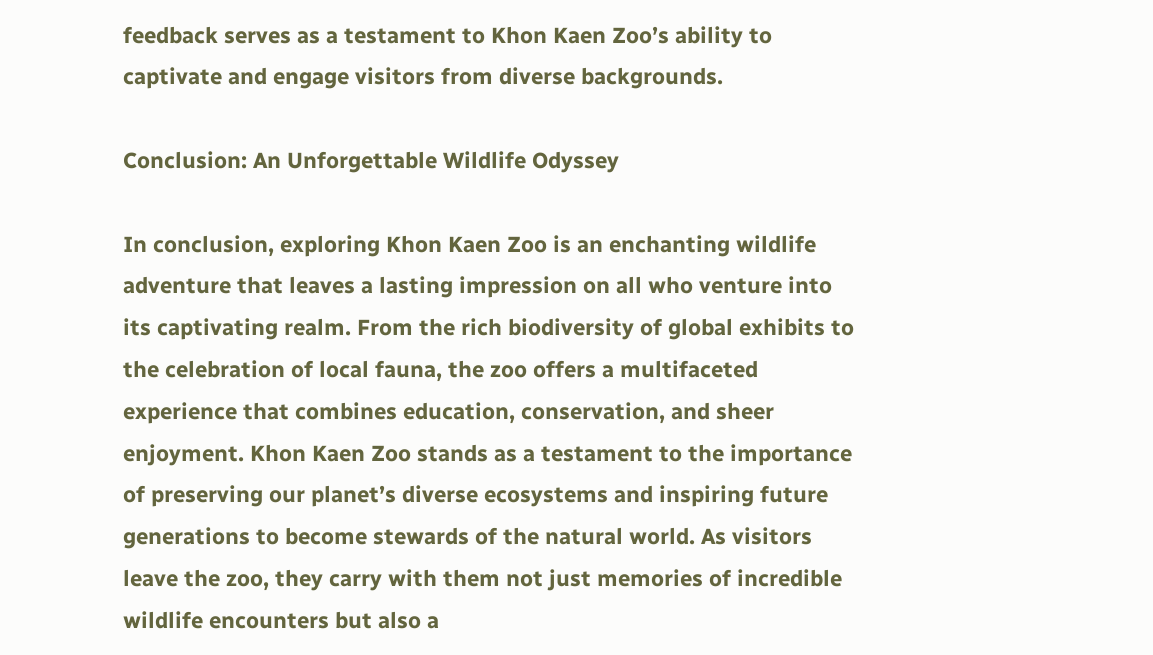feedback serves as a testament to Khon Kaen Zoo’s ability to captivate and engage visitors from diverse backgrounds.

Conclusion: An Unforgettable Wildlife Odyssey

In conclusion, exploring Khon Kaen Zoo is an enchanting wildlife adventure that leaves a lasting impression on all who venture into its captivating realm. From the rich biodiversity of global exhibits to the celebration of local fauna, the zoo offers a multifaceted experience that combines education, conservation, and sheer enjoyment. Khon Kaen Zoo stands as a testament to the importance of preserving our planet’s diverse ecosystems and inspiring future generations to become stewards of the natural world. As visitors leave the zoo, they carry with them not just memories of incredible wildlife encounters but also a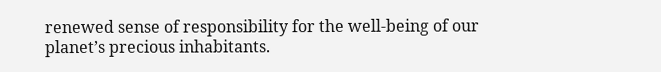renewed sense of responsibility for the well-being of our planet’s precious inhabitants.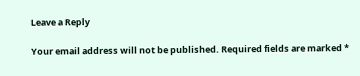Leave a Reply

Your email address will not be published. Required fields are marked *